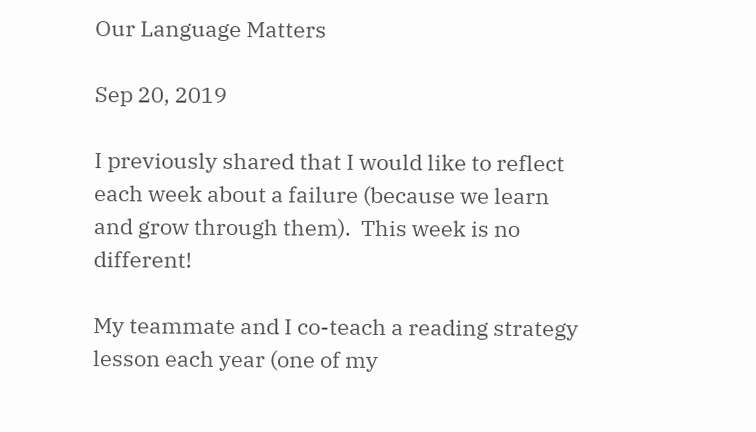Our Language Matters

Sep 20, 2019

I previously shared that I would like to reflect each week about a failure (because we learn and grow through them).  This week is no different!

My teammate and I co-teach a reading strategy lesson each year (one of my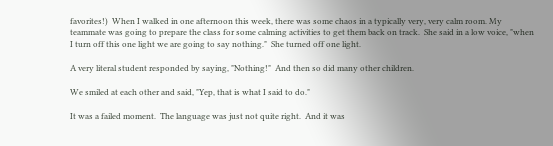favorites!)  When I walked in one afternoon this week, there was some chaos in a typically very, very calm room. My teammate was going to prepare the class for some calming activities to get them back on track.  She said in a low voice, "when I turn off this one light we are going to say nothing."  She turned off one light.

A very literal student responded by saying, "Nothing!"  And then so did many other children.

We smiled at each other and said, "Yep, that is what I said to do."

It was a failed moment.  The language was just not quite right.  And it was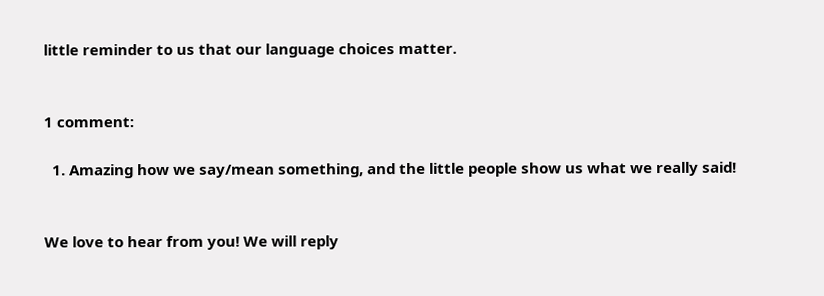little reminder to us that our language choices matter.


1 comment:

  1. Amazing how we say/mean something, and the little people show us what we really said!


We love to hear from you! We will reply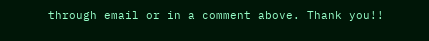through email or in a comment above. Thank you!!